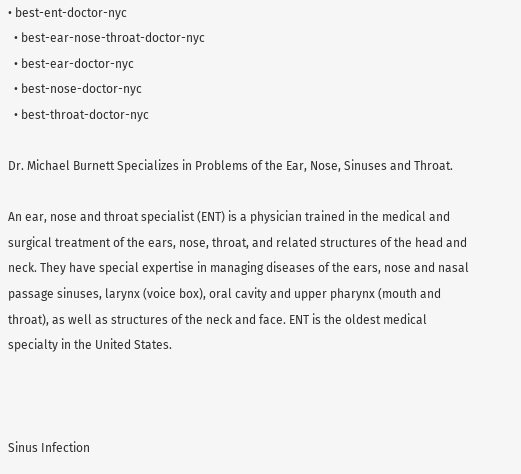• best-ent-doctor-nyc
  • best-ear-nose-throat-doctor-nyc
  • best-ear-doctor-nyc
  • best-nose-doctor-nyc
  • best-throat-doctor-nyc

Dr. Michael Burnett Specializes in Problems of the Ear, Nose, Sinuses and Throat.

An ear, nose and throat specialist (ENT) is a physician trained in the medical and surgical treatment of the ears, nose, throat, and related structures of the head and neck. They have special expertise in managing diseases of the ears, nose and nasal passage sinuses, larynx (voice box), oral cavity and upper pharynx (mouth and throat), as well as structures of the neck and face. ENT is the oldest medical specialty in the United States.



Sinus Infection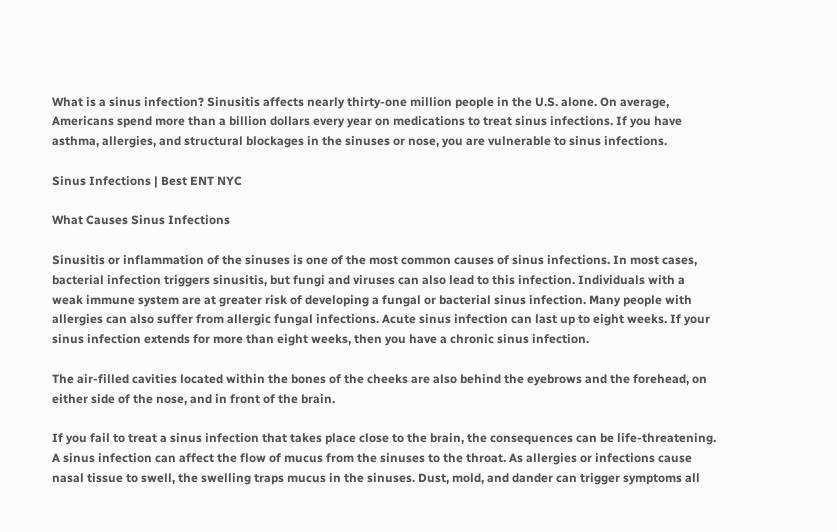What is a sinus infection? Sinusitis affects nearly thirty-one million people in the U.S. alone. On average, Americans spend more than a billion dollars every year on medications to treat sinus infections. If you have asthma, allergies, and structural blockages in the sinuses or nose, you are vulnerable to sinus infections.

Sinus Infections | Best ENT NYC

What Causes Sinus Infections

Sinusitis or inflammation of the sinuses is one of the most common causes of sinus infections. In most cases, bacterial infection triggers sinusitis, but fungi and viruses can also lead to this infection. Individuals with a weak immune system are at greater risk of developing a fungal or bacterial sinus infection. Many people with allergies can also suffer from allergic fungal infections. Acute sinus infection can last up to eight weeks. If your sinus infection extends for more than eight weeks, then you have a chronic sinus infection.

The air-filled cavities located within the bones of the cheeks are also behind the eyebrows and the forehead, on either side of the nose, and in front of the brain.

If you fail to treat a sinus infection that takes place close to the brain, the consequences can be life-threatening. A sinus infection can affect the flow of mucus from the sinuses to the throat. As allergies or infections cause nasal tissue to swell, the swelling traps mucus in the sinuses. Dust, mold, and dander can trigger symptoms all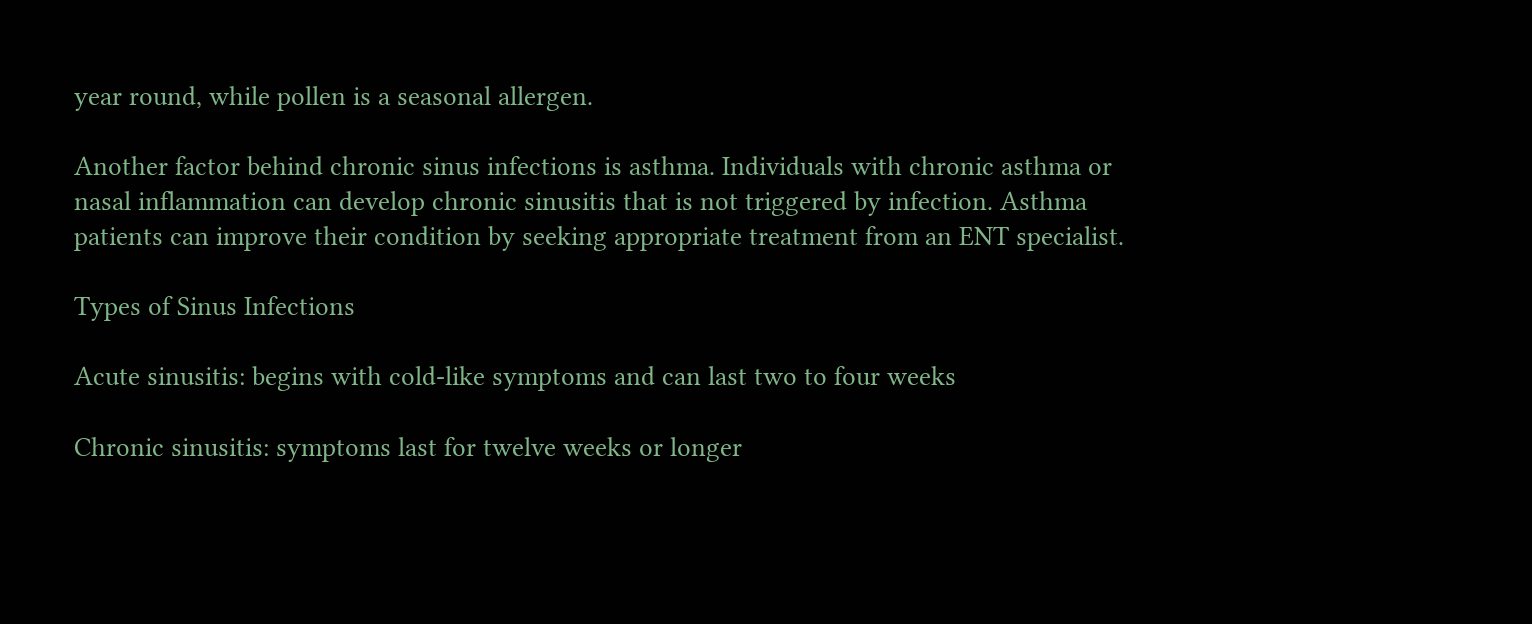year round, while pollen is a seasonal allergen.

Another factor behind chronic sinus infections is asthma. Individuals with chronic asthma or nasal inflammation can develop chronic sinusitis that is not triggered by infection. Asthma patients can improve their condition by seeking appropriate treatment from an ENT specialist.

Types of Sinus Infections

Acute sinusitis: begins with cold-like symptoms and can last two to four weeks

Chronic sinusitis: symptoms last for twelve weeks or longer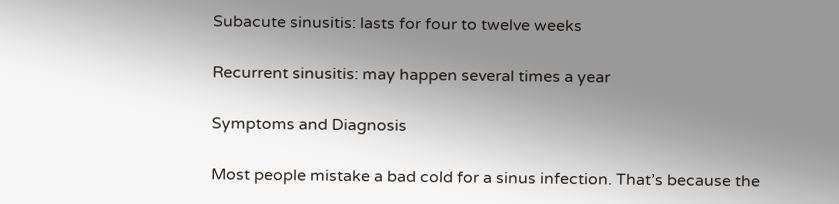Subacute sinusitis: lasts for four to twelve weeks

Recurrent sinusitis: may happen several times a year

Symptoms and Diagnosis

Most people mistake a bad cold for a sinus infection. That’s because the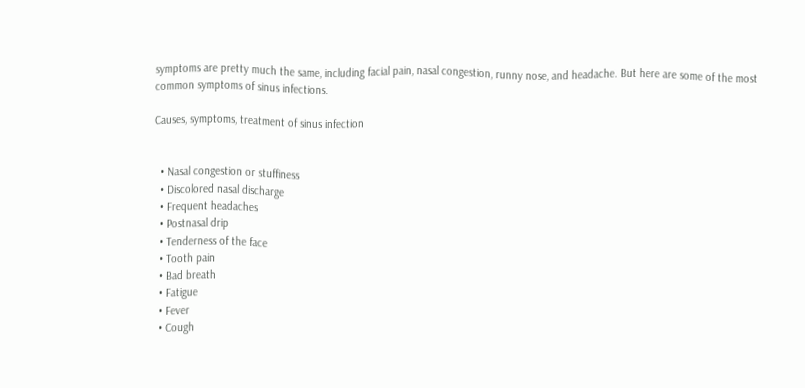symptoms are pretty much the same, including facial pain, nasal congestion, runny nose, and headache. But here are some of the most common symptoms of sinus infections.

Causes, symptoms, treatment of sinus infection


  • Nasal congestion or stuffiness
  • Discolored nasal discharge
  • Frequent headaches
  • Postnasal drip
  • Tenderness of the face
  • Tooth pain
  • Bad breath
  • Fatigue
  • Fever
  • Cough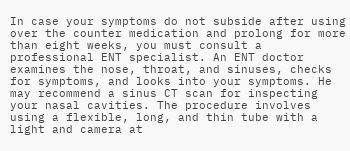In case your symptoms do not subside after using over the counter medication and prolong for more than eight weeks, you must consult a professional ENT specialist. An ENT doctor examines the nose, throat, and sinuses, checks for symptoms, and looks into your symptoms. He may recommend a sinus CT scan for inspecting your nasal cavities. The procedure involves using a flexible, long, and thin tube with a light and camera at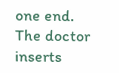one end. The doctor inserts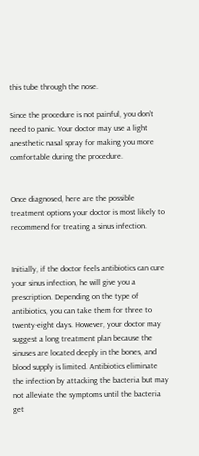this tube through the nose.

Since the procedure is not painful, you don’t need to panic. Your doctor may use a light anesthetic nasal spray for making you more comfortable during the procedure.


Once diagnosed, here are the possible treatment options your doctor is most likely to recommend for treating a sinus infection.


Initially, if the doctor feels antibiotics can cure your sinus infection, he will give you a prescription. Depending on the type of antibiotics, you can take them for three to twenty-eight days. However, your doctor may suggest a long treatment plan because the sinuses are located deeply in the bones, and blood supply is limited. Antibiotics eliminate the infection by attacking the bacteria but may not alleviate the symptoms until the bacteria get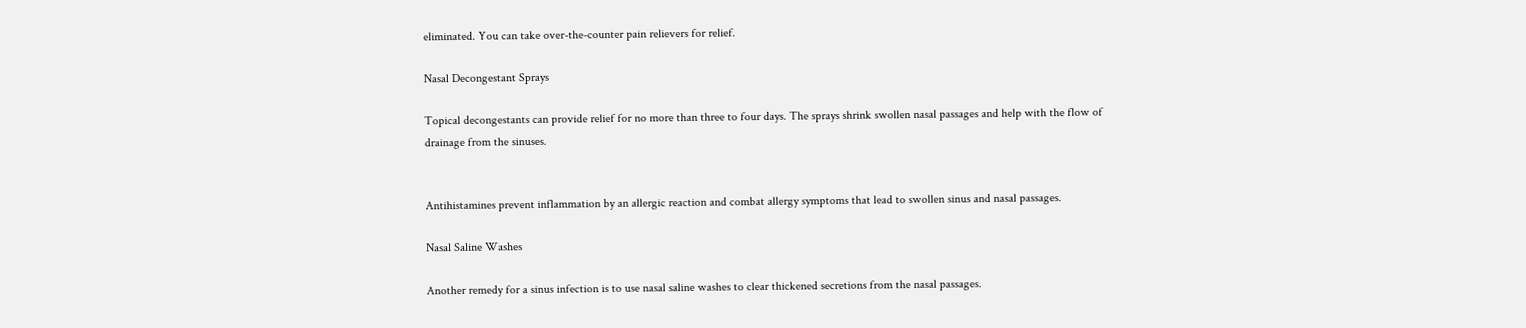eliminated. You can take over-the-counter pain relievers for relief.

Nasal Decongestant Sprays

Topical decongestants can provide relief for no more than three to four days. The sprays shrink swollen nasal passages and help with the flow of drainage from the sinuses.


Antihistamines prevent inflammation by an allergic reaction and combat allergy symptoms that lead to swollen sinus and nasal passages.

Nasal Saline Washes

Another remedy for a sinus infection is to use nasal saline washes to clear thickened secretions from the nasal passages.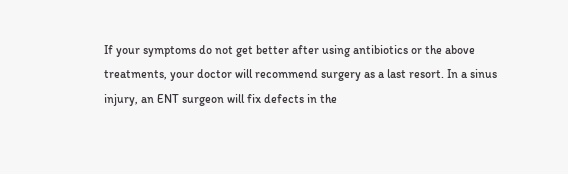If your symptoms do not get better after using antibiotics or the above treatments, your doctor will recommend surgery as a last resort. In a sinus injury, an ENT surgeon will fix defects in the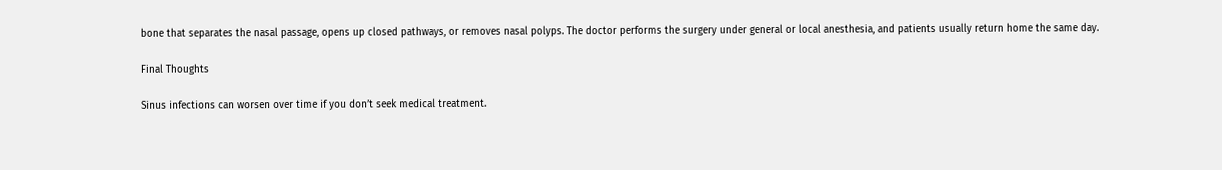bone that separates the nasal passage, opens up closed pathways, or removes nasal polyps. The doctor performs the surgery under general or local anesthesia, and patients usually return home the same day.

Final Thoughts

Sinus infections can worsen over time if you don’t seek medical treatment.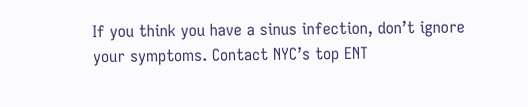If you think you have a sinus infection, don’t ignore your symptoms. Contact NYC’s top ENT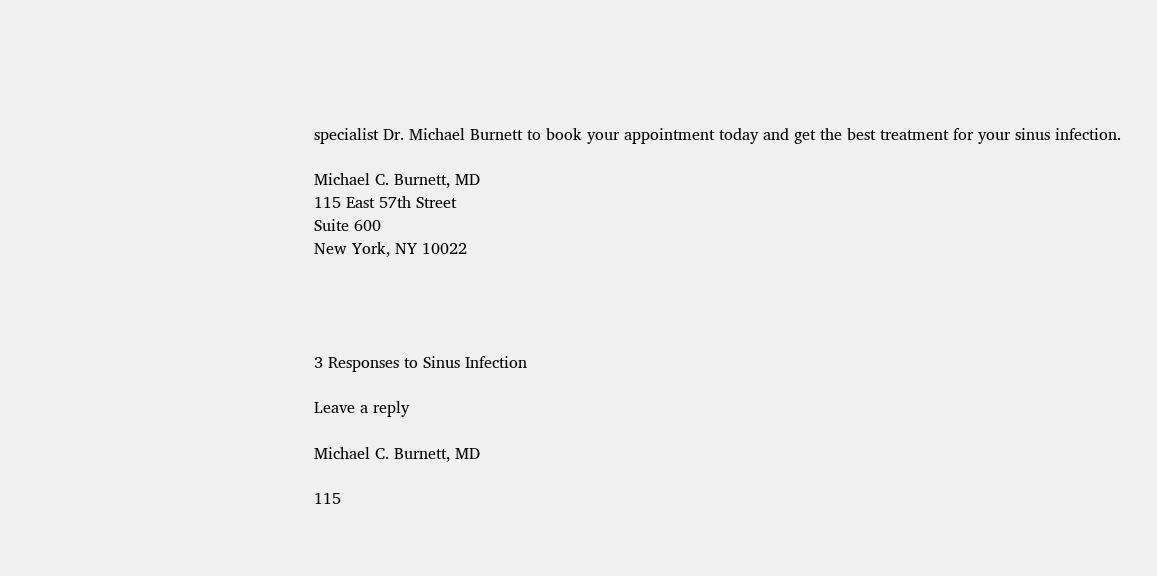specialist Dr. Michael Burnett to book your appointment today and get the best treatment for your sinus infection.

Michael C. Burnett, MD
115 East 57th Street
Suite 600
New York, NY 10022




3 Responses to Sinus Infection

Leave a reply

Michael C. Burnett, MD

115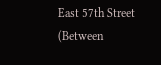East 57th Street
(Between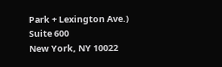Park + Lexington Ave.)
Suite 600
New York, NY 10022